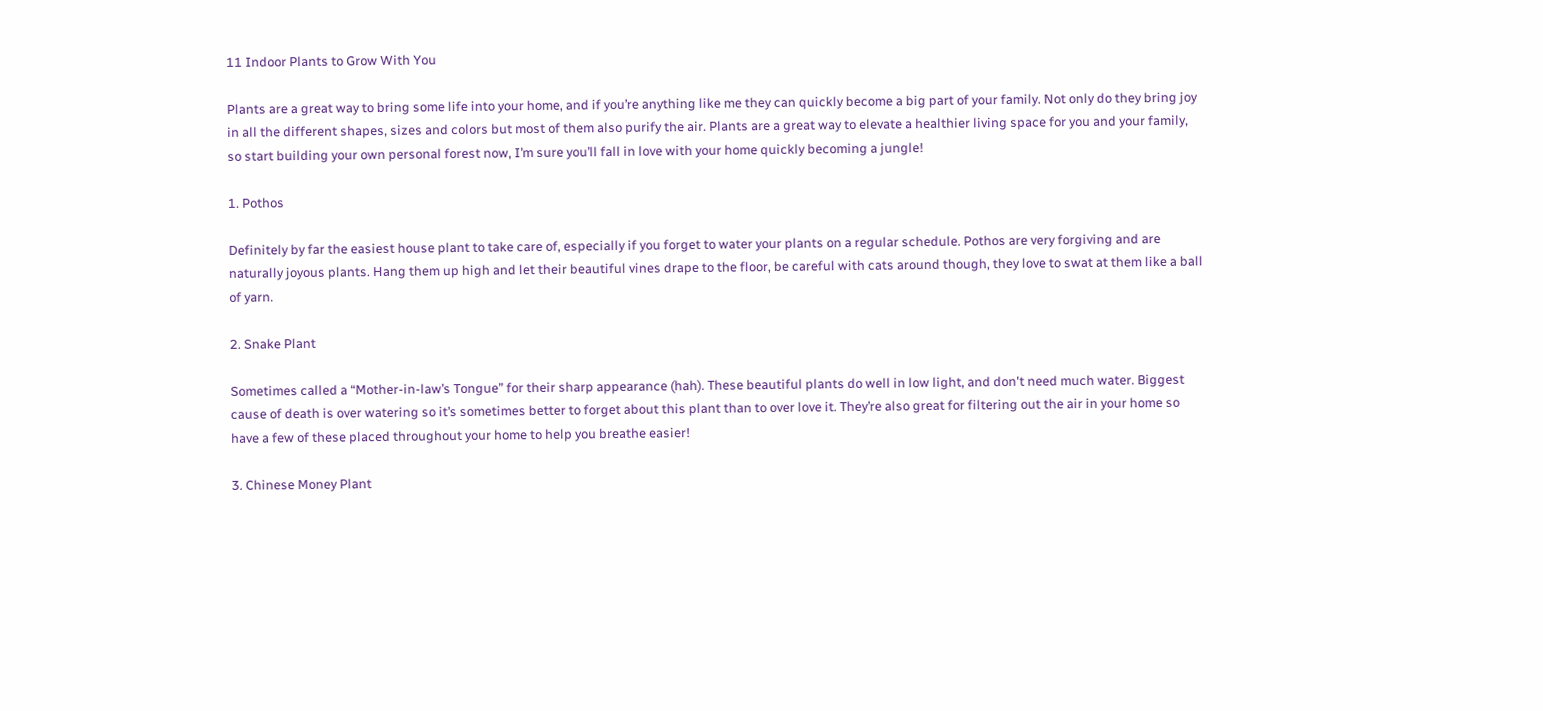11 Indoor Plants to Grow With You

Plants are a great way to bring some life into your home, and if you’re anything like me they can quickly become a big part of your family. Not only do they bring joy in all the different shapes, sizes and colors but most of them also purify the air. Plants are a great way to elevate a healthier living space for you and your family, so start building your own personal forest now, I’m sure you’ll fall in love with your home quickly becoming a jungle!

1. Pothos

Definitely by far the easiest house plant to take care of, especially if you forget to water your plants on a regular schedule. Pothos are very forgiving and are naturally joyous plants. Hang them up high and let their beautiful vines drape to the floor, be careful with cats around though, they love to swat at them like a ball of yarn.

2. Snake Plant

Sometimes called a “Mother-in-law’s Tongue” for their sharp appearance (hah). These beautiful plants do well in low light, and don't need much water. Biggest cause of death is over watering so it’s sometimes better to forget about this plant than to over love it. They’re also great for filtering out the air in your home so have a few of these placed throughout your home to help you breathe easier!

3. Chinese Money Plant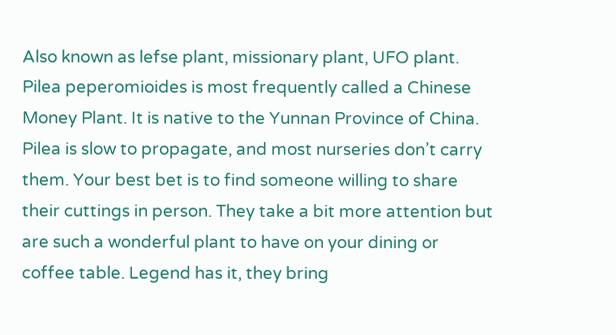Also known as lefse plant, missionary plant, UFO plant. Pilea peperomioides is most frequently called a Chinese Money Plant. It is native to the Yunnan Province of China. Pilea is slow to propagate, and most nurseries don’t carry them. Your best bet is to find someone willing to share their cuttings in person. They take a bit more attention but are such a wonderful plant to have on your dining or coffee table. Legend has it, they bring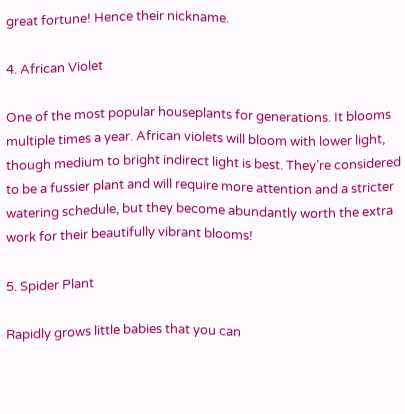great fortune! Hence their nickname.

4. African Violet

One of the most popular houseplants for generations. It blooms multiple times a year. African violets will bloom with lower light, though medium to bright indirect light is best. They’re considered to be a fussier plant and will require more attention and a stricter watering schedule, but they become abundantly worth the extra work for their beautifully vibrant blooms!

5. Spider Plant

Rapidly grows little babies that you can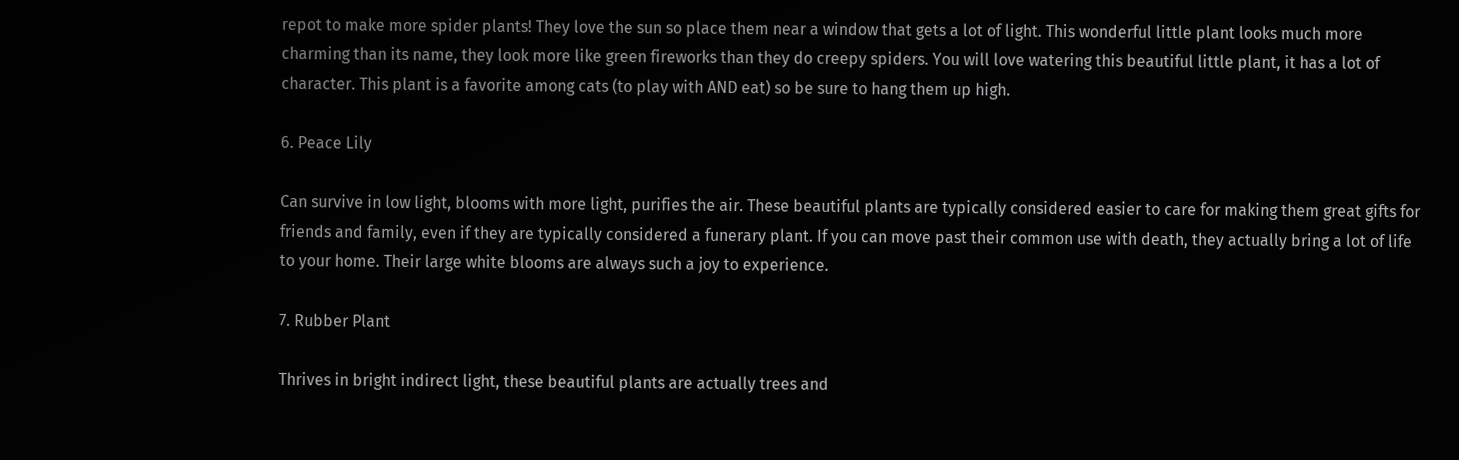repot to make more spider plants! They love the sun so place them near a window that gets a lot of light. This wonderful little plant looks much more charming than its name, they look more like green fireworks than they do creepy spiders. You will love watering this beautiful little plant, it has a lot of character. This plant is a favorite among cats (to play with AND eat) so be sure to hang them up high.

6. Peace Lily

Can survive in low light, blooms with more light, purifies the air. These beautiful plants are typically considered easier to care for making them great gifts for friends and family, even if they are typically considered a funerary plant. If you can move past their common use with death, they actually bring a lot of life to your home. Their large white blooms are always such a joy to experience.

7. Rubber Plant

Thrives in bright indirect light, these beautiful plants are actually trees and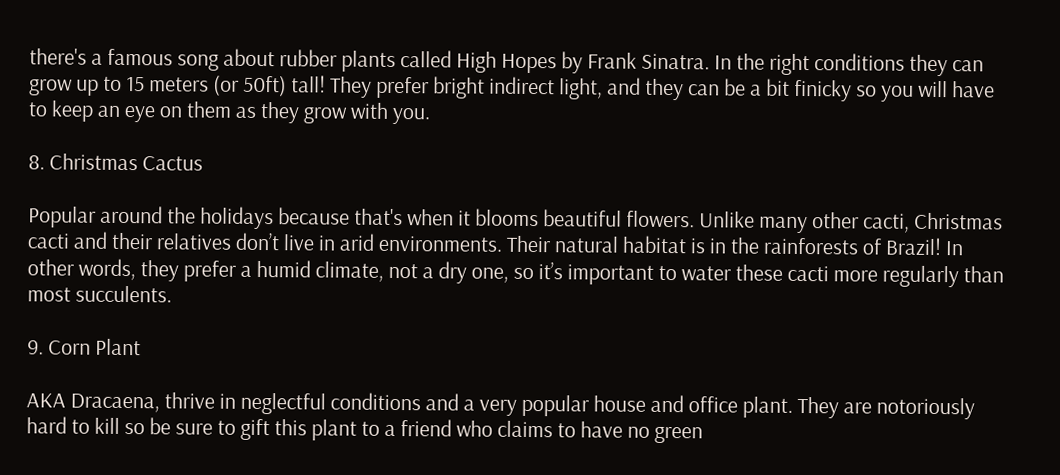there's a famous song about rubber plants called High Hopes by Frank Sinatra. In the right conditions they can grow up to 15 meters (or 50ft) tall! They prefer bright indirect light, and they can be a bit finicky so you will have to keep an eye on them as they grow with you.

8. Christmas Cactus

Popular around the holidays because that's when it blooms beautiful flowers. Unlike many other cacti, Christmas cacti and their relatives don’t live in arid environments. Their natural habitat is in the rainforests of Brazil! In other words, they prefer a humid climate, not a dry one, so it’s important to water these cacti more regularly than most succulents.

9. Corn Plant

AKA Dracaena, thrive in neglectful conditions and a very popular house and office plant. They are notoriously hard to kill so be sure to gift this plant to a friend who claims to have no green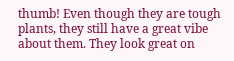thumb! Even though they are tough plants, they still have a great vibe about them. They look great on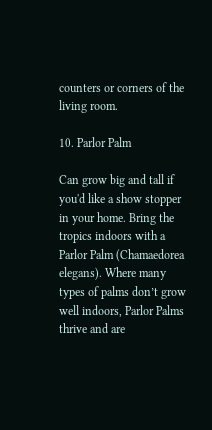counters or corners of the living room.

10. Parlor Palm

Can grow big and tall if you'd like a show stopper in your home. Bring the tropics indoors with a Parlor Palm (Chamaedorea elegans). Where many types of palms don’t grow well indoors, Parlor Palms thrive and are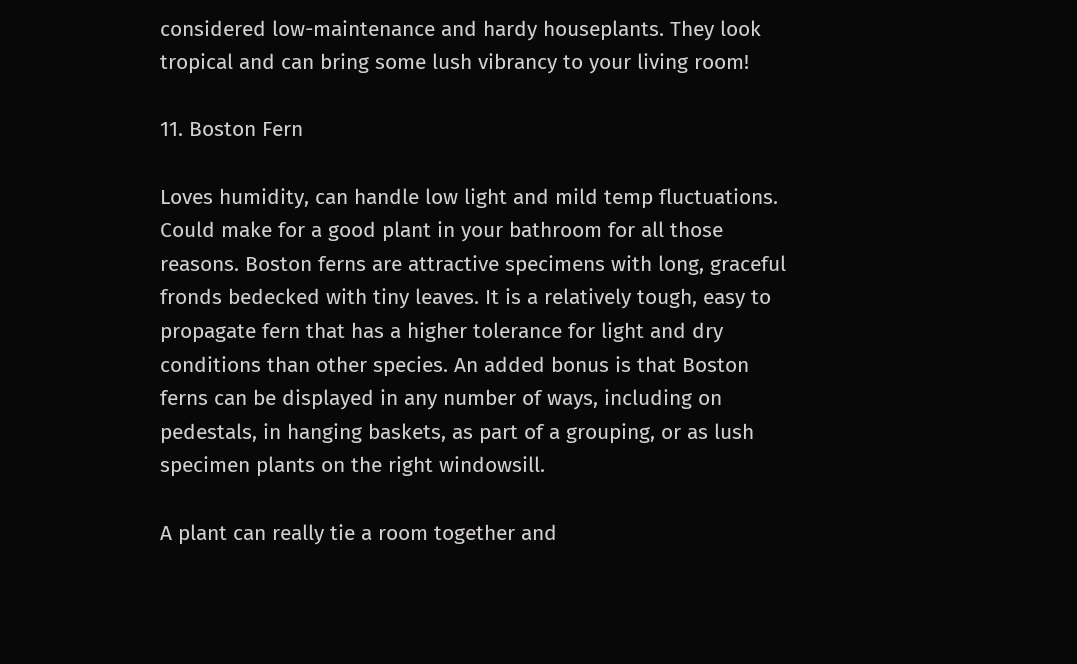considered low-maintenance and hardy houseplants. They look tropical and can bring some lush vibrancy to your living room!

11. Boston Fern

Loves humidity, can handle low light and mild temp fluctuations. Could make for a good plant in your bathroom for all those reasons. Boston ferns are attractive specimens with long, graceful fronds bedecked with tiny leaves. It is a relatively tough, easy to propagate fern that has a higher tolerance for light and dry conditions than other species. An added bonus is that Boston ferns can be displayed in any number of ways, including on pedestals, in hanging baskets, as part of a grouping, or as lush specimen plants on the right windowsill.

A plant can really tie a room together and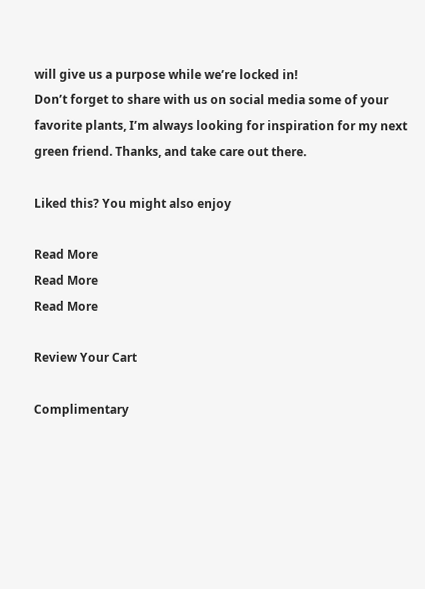will give us a purpose while we’re locked in!
Don’t forget to share with us on social media some of your favorite plants, I’m always looking for inspiration for my next green friend. Thanks, and take care out there.

Liked this? You might also enjoy

Read More
Read More
Read More

Review Your Cart

Complimentary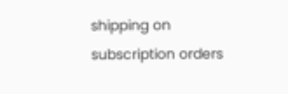shipping on subscription orders